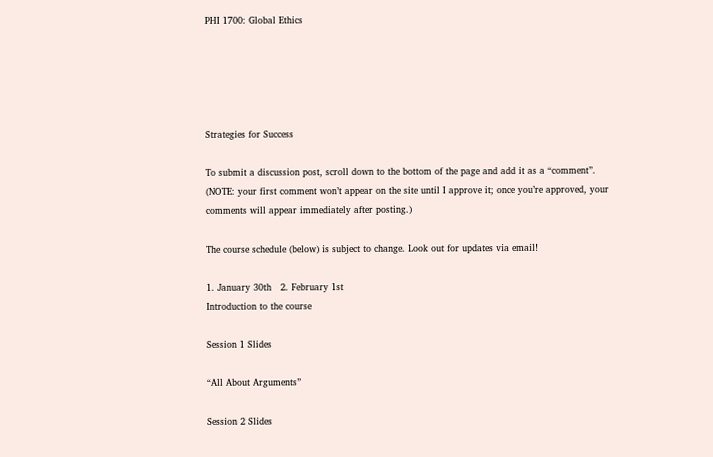PHI 1700: Global Ethics





Strategies for Success

To submit a discussion post, scroll down to the bottom of the page and add it as a “comment”. (NOTE: your first comment won’t appear on the site until I approve it; once you’re approved, your comments will appear immediately after posting.)

The course schedule (below) is subject to change. Look out for updates via email!

1. January 30th   2. February 1st
Introduction to the course

Session 1 Slides

“All About Arguments”

Session 2 Slides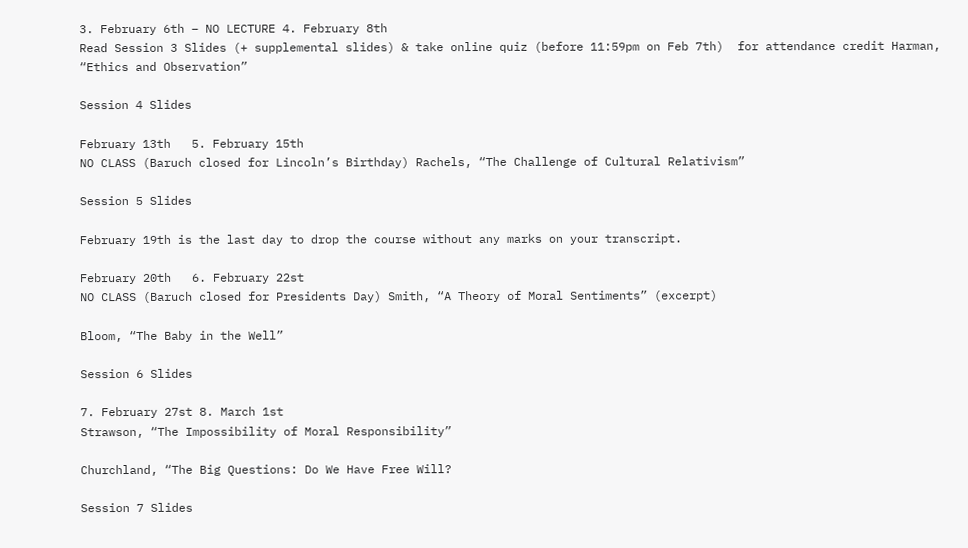3. February 6th – NO LECTURE 4. February 8th
Read Session 3 Slides (+ supplemental slides) & take online quiz (before 11:59pm on Feb 7th)  for attendance credit Harman, “Ethics and Observation”

Session 4 Slides

February 13th   5. February 15th
NO CLASS (Baruch closed for Lincoln’s Birthday) Rachels, “The Challenge of Cultural Relativism”

Session 5 Slides

February 19th is the last day to drop the course without any marks on your transcript.

February 20th   6. February 22st
NO CLASS (Baruch closed for Presidents Day) Smith, “A Theory of Moral Sentiments” (excerpt)

Bloom, “The Baby in the Well”

Session 6 Slides

7. February 27st 8. March 1st
Strawson, “The Impossibility of Moral Responsibility”

Churchland, “The Big Questions: Do We Have Free Will?

Session 7 Slides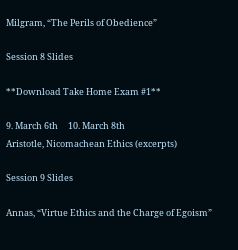Milgram, “The Perils of Obedience”

Session 8 Slides

**Download Take Home Exam #1**

9. March 6th     10. March 8th
Aristotle, Nicomachean Ethics (excerpts)

Session 9 Slides

Annas, “Virtue Ethics and the Charge of Egoism”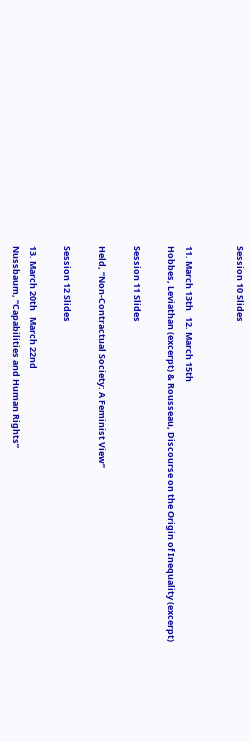Session 10 Slides


11. March 13th   12. March 15th
Hobbes, Leviathan (excerpt) & Rousseau, Discourse on the Origin of Inequality (excerpt)

Session 11 Slides

Held, “Non-Contractual Society: A Feminist View”

Session 12 Slides

13. March 20th   March 22nd
Nussbaum, “Capabilities and Human Rights”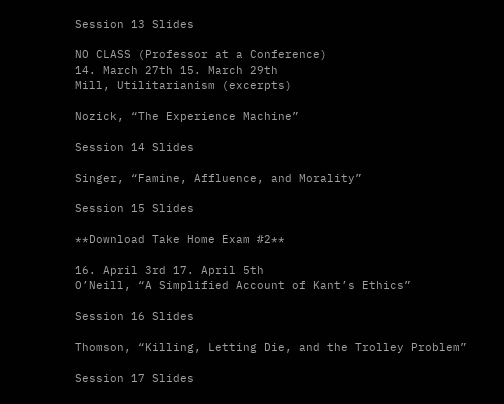Session 13 Slides

NO CLASS (Professor at a Conference)
14. March 27th 15. March 29th
Mill, Utilitarianism (excerpts)

Nozick, “The Experience Machine”

Session 14 Slides

Singer, “Famine, Affluence, and Morality”

Session 15 Slides

**Download Take Home Exam #2**

16. April 3rd 17. April 5th
O’Neill, “A Simplified Account of Kant’s Ethics”

Session 16 Slides

Thomson, “Killing, Letting Die, and the Trolley Problem”

Session 17 Slides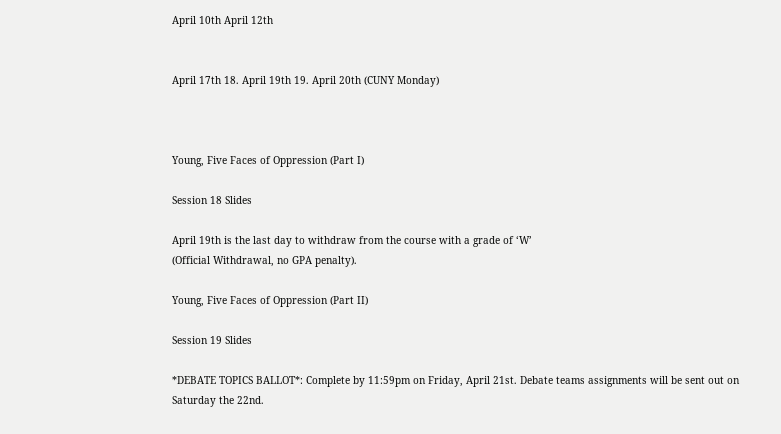April 10th April 12th


April 17th 18. April 19th 19. April 20th (CUNY Monday)



Young, Five Faces of Oppression (Part I)

Session 18 Slides

April 19th is the last day to withdraw from the course with a grade of ‘W’
(Official Withdrawal, no GPA penalty).

Young, Five Faces of Oppression (Part II)

Session 19 Slides

*DEBATE TOPICS BALLOT*: Complete by 11:59pm on Friday, April 21st. Debate teams assignments will be sent out on Saturday the 22nd.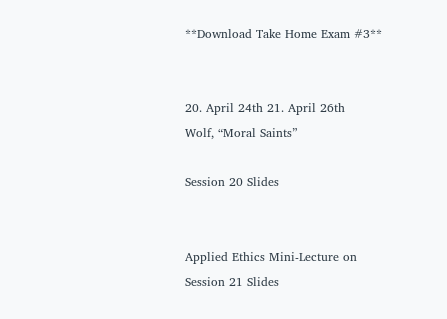**Download Take Home Exam #3**


20. April 24th 21. April 26th
Wolf, “Moral Saints”

Session 20 Slides


Applied Ethics Mini-Lecture on
Session 21 Slides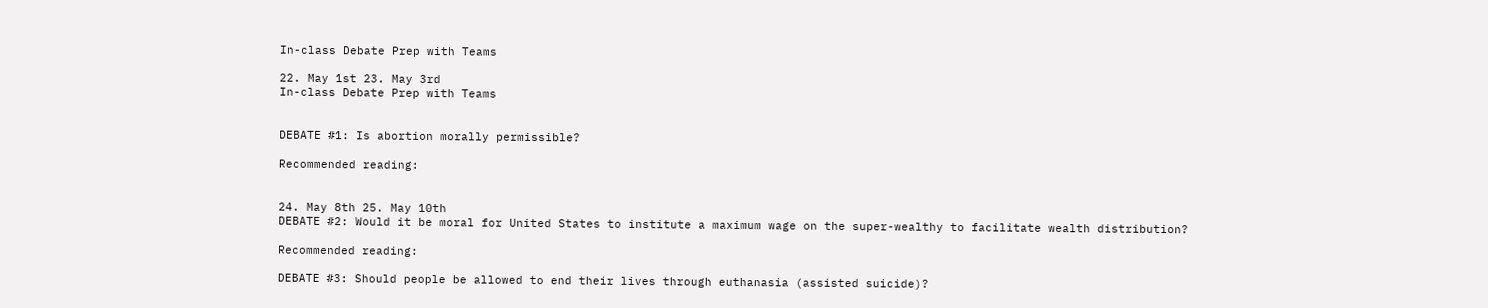In-class Debate Prep with Teams

22. May 1st 23. May 3rd
In-class Debate Prep with Teams


DEBATE #1: Is abortion morally permissible?

Recommended reading:


24. May 8th 25. May 10th
DEBATE #2: Would it be moral for United States to institute a maximum wage on the super-wealthy to facilitate wealth distribution?

Recommended reading:

DEBATE #3: Should people be allowed to end their lives through euthanasia (assisted suicide)?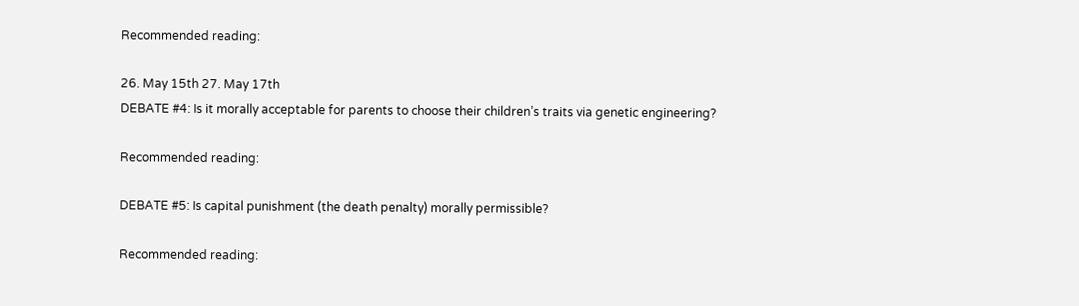Recommended reading:

26. May 15th 27. May 17th
DEBATE #4: Is it morally acceptable for parents to choose their children’s traits via genetic engineering?

Recommended reading:

DEBATE #5: Is capital punishment (the death penalty) morally permissible?

Recommended reading: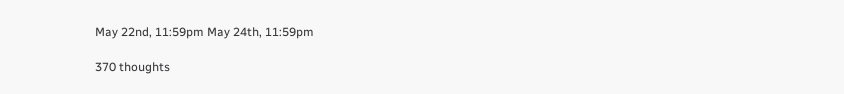May 22nd, 11:59pm May 24th, 11:59pm

370 thoughts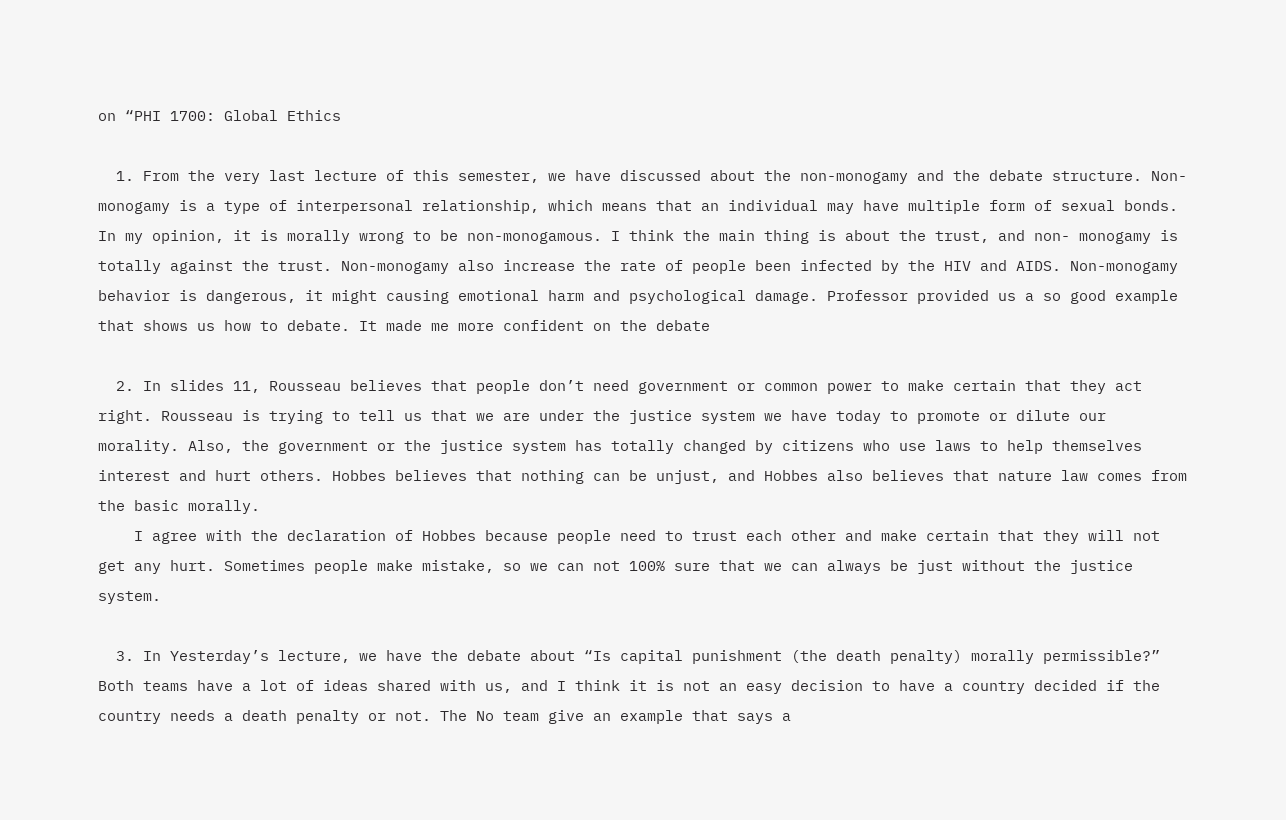on “PHI 1700: Global Ethics

  1. From the very last lecture of this semester, we have discussed about the non-monogamy and the debate structure. Non-monogamy is a type of interpersonal relationship, which means that an individual may have multiple form of sexual bonds. In my opinion, it is morally wrong to be non-monogamous. I think the main thing is about the trust, and non- monogamy is totally against the trust. Non-monogamy also increase the rate of people been infected by the HIV and AIDS. Non-monogamy behavior is dangerous, it might causing emotional harm and psychological damage. Professor provided us a so good example that shows us how to debate. It made me more confident on the debate

  2. In slides 11, Rousseau believes that people don’t need government or common power to make certain that they act right. Rousseau is trying to tell us that we are under the justice system we have today to promote or dilute our morality. Also, the government or the justice system has totally changed by citizens who use laws to help themselves interest and hurt others. Hobbes believes that nothing can be unjust, and Hobbes also believes that nature law comes from the basic morally.
    I agree with the declaration of Hobbes because people need to trust each other and make certain that they will not get any hurt. Sometimes people make mistake, so we can not 100% sure that we can always be just without the justice system.

  3. In Yesterday’s lecture, we have the debate about “Is capital punishment (the death penalty) morally permissible?” Both teams have a lot of ideas shared with us, and I think it is not an easy decision to have a country decided if the country needs a death penalty or not. The No team give an example that says a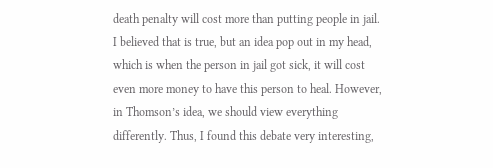death penalty will cost more than putting people in jail. I believed that is true, but an idea pop out in my head, which is when the person in jail got sick, it will cost even more money to have this person to heal. However, in Thomson’s idea, we should view everything differently. Thus, I found this debate very interesting,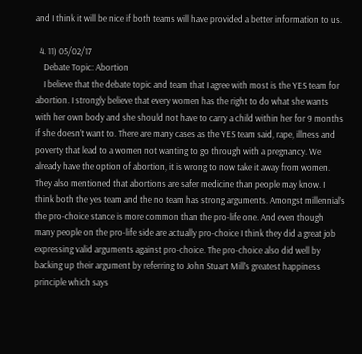and I think it will be nice if both teams will have provided a better information to us.

  4. 11) 05/02/17
    Debate Topic: Abortion
    I believe that the debate topic and team that I agree with most is the YES team for abortion. I strongly believe that every women has the right to do what she wants with her own body and she should not have to carry a child within her for 9 months if she doesn’t want to. There are many cases as the YES team said, rape, illness and poverty that lead to a women not wanting to go through with a pregnancy. We already have the option of abortion, it is wrong to now take it away from women. They also mentioned that abortions are safer medicine than people may know. I think both the yes team and the no team has strong arguments. Amongst millennial’s the pro-choice stance is more common than the pro-life one. And even though many people on the pro-life side are actually pro-choice I think they did a great job expressing valid arguments against pro-choice. The pro-choice also did well by backing up their argument by referring to John Stuart Mill’s greatest happiness principle which says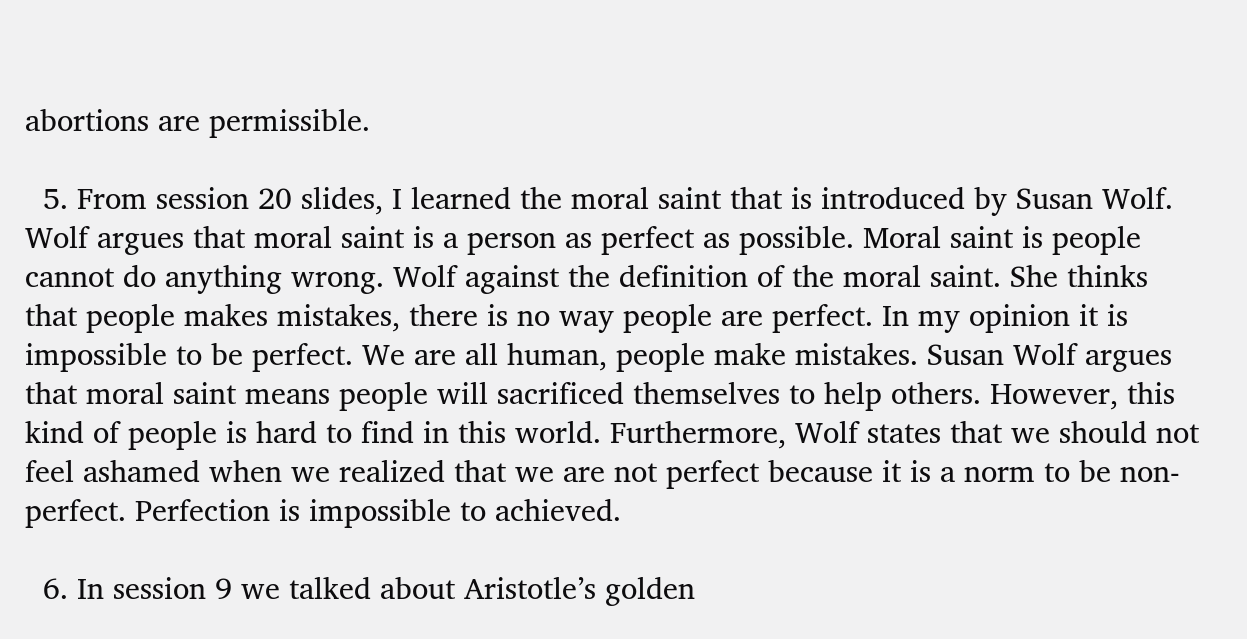abortions are permissible.

  5. From session 20 slides, I learned the moral saint that is introduced by Susan Wolf. Wolf argues that moral saint is a person as perfect as possible. Moral saint is people cannot do anything wrong. Wolf against the definition of the moral saint. She thinks that people makes mistakes, there is no way people are perfect. In my opinion it is impossible to be perfect. We are all human, people make mistakes. Susan Wolf argues that moral saint means people will sacrificed themselves to help others. However, this kind of people is hard to find in this world. Furthermore, Wolf states that we should not feel ashamed when we realized that we are not perfect because it is a norm to be non-perfect. Perfection is impossible to achieved.

  6. In session 9 we talked about Aristotle’s golden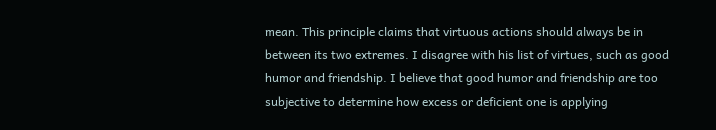mean. This principle claims that virtuous actions should always be in between its two extremes. I disagree with his list of virtues, such as good humor and friendship. I believe that good humor and friendship are too subjective to determine how excess or deficient one is applying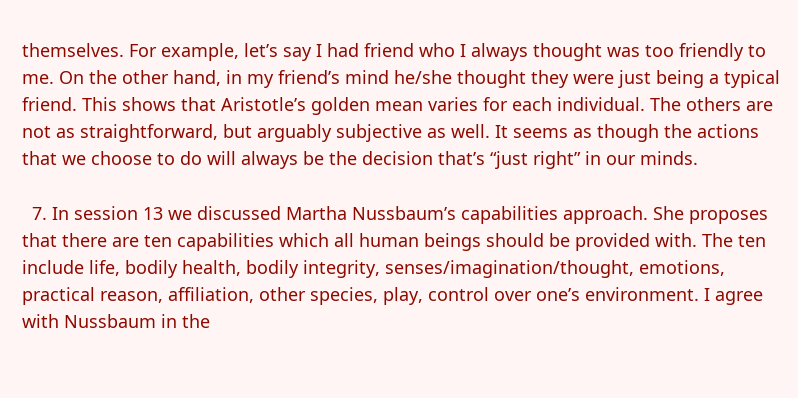themselves. For example, let’s say I had friend who I always thought was too friendly to me. On the other hand, in my friend’s mind he/she thought they were just being a typical friend. This shows that Aristotle’s golden mean varies for each individual. The others are not as straightforward, but arguably subjective as well. It seems as though the actions that we choose to do will always be the decision that’s “just right” in our minds.

  7. In session 13 we discussed Martha Nussbaum’s capabilities approach. She proposes that there are ten capabilities which all human beings should be provided with. The ten include life, bodily health, bodily integrity, senses/imagination/thought, emotions, practical reason, affiliation, other species, play, control over one’s environment. I agree with Nussbaum in the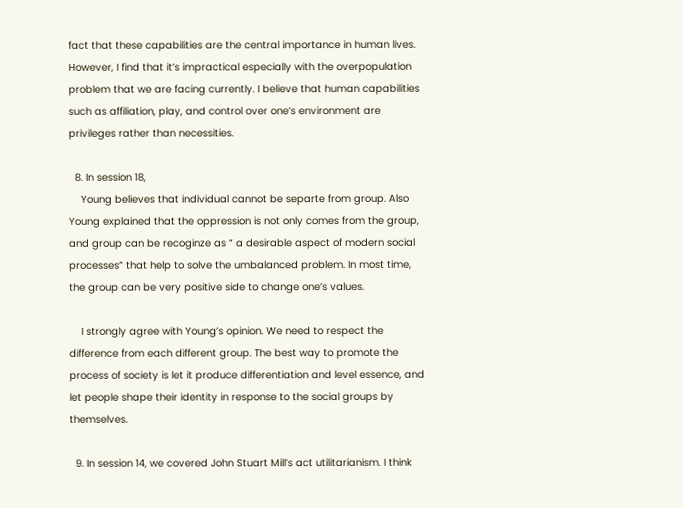fact that these capabilities are the central importance in human lives. However, I find that it’s impractical especially with the overpopulation problem that we are facing currently. I believe that human capabilities such as affiliation, play, and control over one’s environment are privileges rather than necessities.

  8. In session 18,
    Young believes that individual cannot be separte from group. Also Young explained that the oppression is not only comes from the group, and group can be recoginze as ” a desirable aspect of modern social processes” that help to solve the umbalanced problem. In most time, the group can be very positive side to change one’s values.

    I strongly agree with Young’s opinion. We need to respect the difference from each different group. The best way to promote the process of society is let it produce differentiation and level essence, and let people shape their identity in response to the social groups by themselves.

  9. In session 14, we covered John Stuart Mill’s act utilitarianism. I think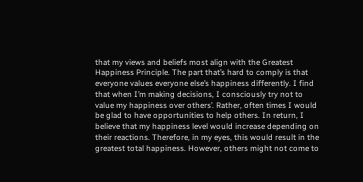that my views and beliefs most align with the Greatest Happiness Principle. The part that’s hard to comply is that everyone values everyone else’s happiness differently. I find that when I’m making decisions, I consciously try not to value my happiness over others’. Rather, often times I would be glad to have opportunities to help others. In return, I believe that my happiness level would increase depending on their reactions. Therefore, in my eyes, this would result in the greatest total happiness. However, others might not come to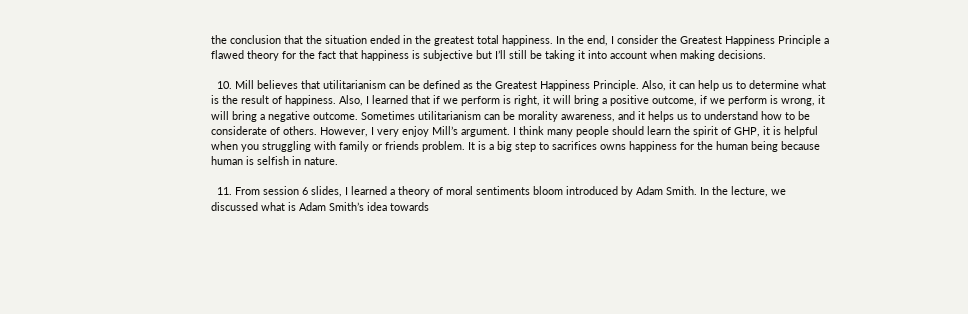the conclusion that the situation ended in the greatest total happiness. In the end, I consider the Greatest Happiness Principle a flawed theory for the fact that happiness is subjective but I’ll still be taking it into account when making decisions.

  10. Mill believes that utilitarianism can be defined as the Greatest Happiness Principle. Also, it can help us to determine what is the result of happiness. Also, I learned that if we perform is right, it will bring a positive outcome, if we perform is wrong, it will bring a negative outcome. Sometimes utilitarianism can be morality awareness, and it helps us to understand how to be considerate of others. However, I very enjoy Mill’s argument. I think many people should learn the spirit of GHP, it is helpful when you struggling with family or friends problem. It is a big step to sacrifices owns happiness for the human being because human is selfish in nature.

  11. From session 6 slides, I learned a theory of moral sentiments bloom introduced by Adam Smith. In the lecture, we discussed what is Adam Smith’s idea towards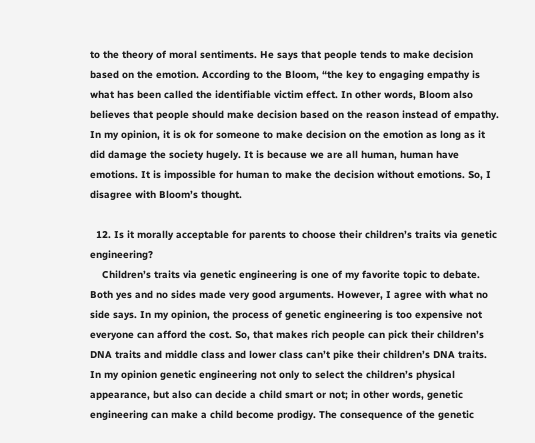to the theory of moral sentiments. He says that people tends to make decision based on the emotion. According to the Bloom, “the key to engaging empathy is what has been called the identifiable victim effect. In other words, Bloom also believes that people should make decision based on the reason instead of empathy. In my opinion, it is ok for someone to make decision on the emotion as long as it did damage the society hugely. It is because we are all human, human have emotions. It is impossible for human to make the decision without emotions. So, I disagree with Bloom’s thought.

  12. Is it morally acceptable for parents to choose their children’s traits via genetic engineering?
    Children’s traits via genetic engineering is one of my favorite topic to debate. Both yes and no sides made very good arguments. However, I agree with what no side says. In my opinion, the process of genetic engineering is too expensive not everyone can afford the cost. So, that makes rich people can pick their children’s DNA traits and middle class and lower class can’t pike their children’s DNA traits. In my opinion genetic engineering not only to select the children’s physical appearance, but also can decide a child smart or not; in other words, genetic engineering can make a child become prodigy. The consequence of the genetic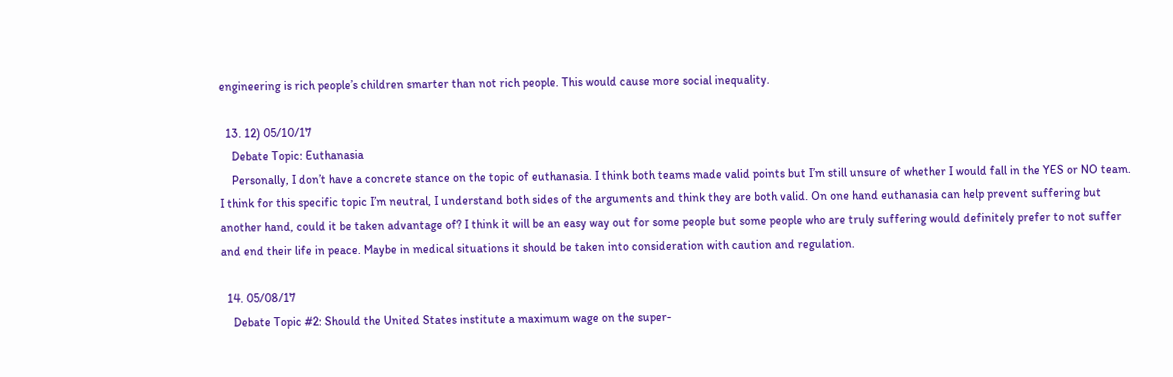engineering is rich people’s children smarter than not rich people. This would cause more social inequality.

  13. 12) 05/10/17
    Debate Topic: Euthanasia
    Personally, I don’t have a concrete stance on the topic of euthanasia. I think both teams made valid points but I’m still unsure of whether I would fall in the YES or NO team. I think for this specific topic I’m neutral, I understand both sides of the arguments and think they are both valid. On one hand euthanasia can help prevent suffering but another hand, could it be taken advantage of? I think it will be an easy way out for some people but some people who are truly suffering would definitely prefer to not suffer and end their life in peace. Maybe in medical situations it should be taken into consideration with caution and regulation.

  14. 05/08/17
    Debate Topic #2: Should the United States institute a maximum wage on the super-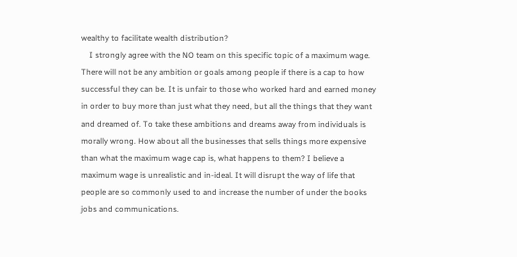wealthy to facilitate wealth distribution?
    I strongly agree with the NO team on this specific topic of a maximum wage. There will not be any ambition or goals among people if there is a cap to how successful they can be. It is unfair to those who worked hard and earned money in order to buy more than just what they need, but all the things that they want and dreamed of. To take these ambitions and dreams away from individuals is morally wrong. How about all the businesses that sells things more expensive than what the maximum wage cap is, what happens to them? I believe a maximum wage is unrealistic and in-ideal. It will disrupt the way of life that people are so commonly used to and increase the number of under the books jobs and communications.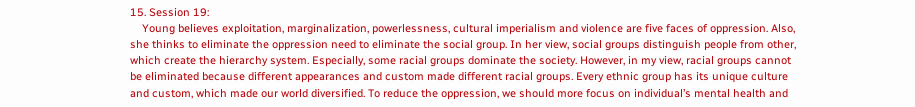15. Session 19:
    Young believes exploitation, marginalization, powerlessness, cultural imperialism and violence are five faces of oppression. Also, she thinks to eliminate the oppression need to eliminate the social group. In her view, social groups distinguish people from other, which create the hierarchy system. Especially, some racial groups dominate the society. However, in my view, racial groups cannot be eliminated because different appearances and custom made different racial groups. Every ethnic group has its unique culture and custom, which made our world diversified. To reduce the oppression, we should more focus on individual’s mental health and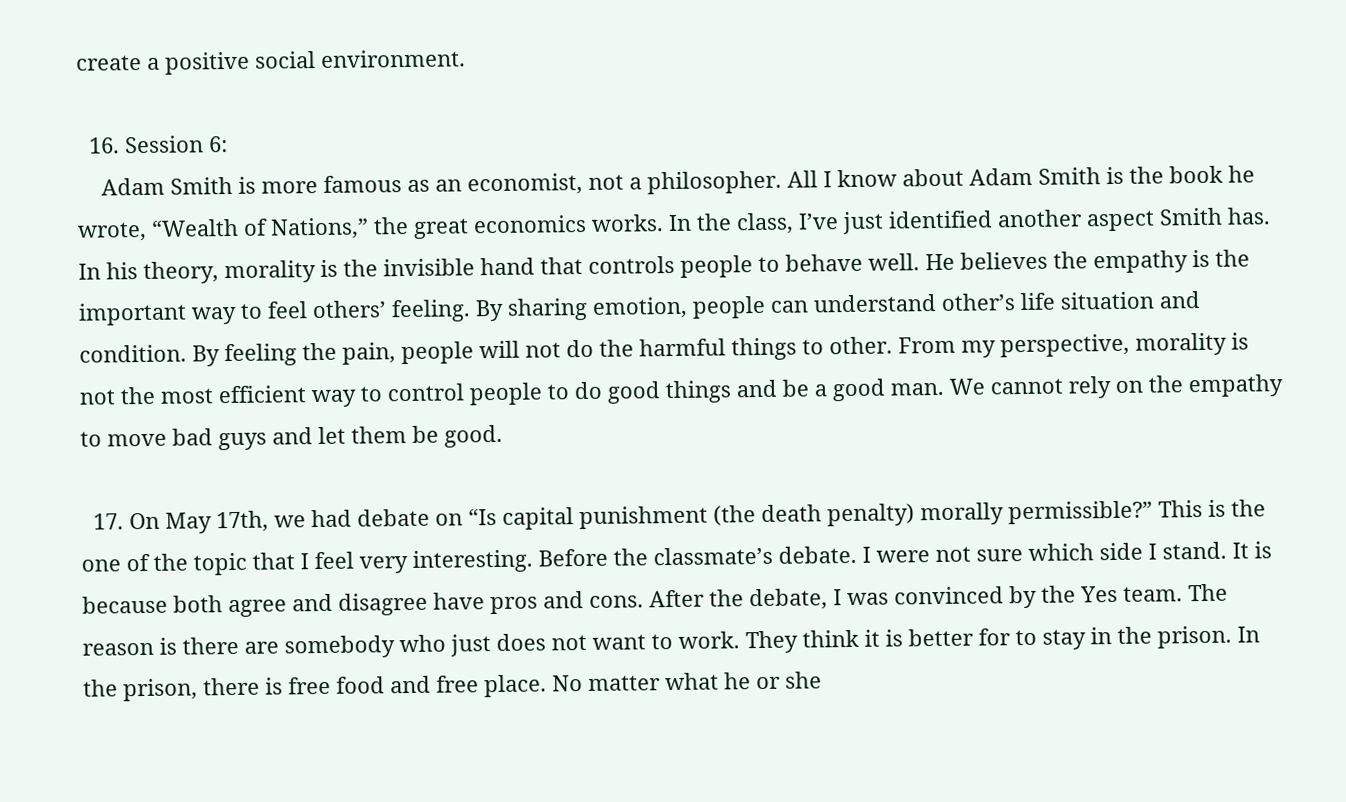create a positive social environment.

  16. Session 6:
    Adam Smith is more famous as an economist, not a philosopher. All I know about Adam Smith is the book he wrote, “Wealth of Nations,” the great economics works. In the class, I’ve just identified another aspect Smith has. In his theory, morality is the invisible hand that controls people to behave well. He believes the empathy is the important way to feel others’ feeling. By sharing emotion, people can understand other’s life situation and condition. By feeling the pain, people will not do the harmful things to other. From my perspective, morality is not the most efficient way to control people to do good things and be a good man. We cannot rely on the empathy to move bad guys and let them be good.

  17. On May 17th, we had debate on “Is capital punishment (the death penalty) morally permissible?” This is the one of the topic that I feel very interesting. Before the classmate’s debate. I were not sure which side I stand. It is because both agree and disagree have pros and cons. After the debate, I was convinced by the Yes team. The reason is there are somebody who just does not want to work. They think it is better for to stay in the prison. In the prison, there is free food and free place. No matter what he or she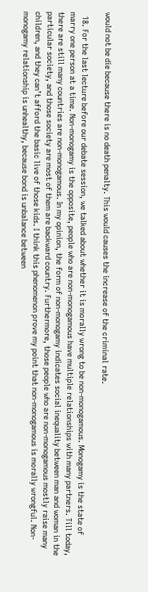would not be die because there is no death penalty. This would causes the increase of the criminal rate.

  18. For the last lecture before our debate session, we talked about whether it is morally wrong to be non-monogamous. Monogamy is the state of marry one person at a time. Non-monogamy is the opposite, people who are non-monogamous have multiple relationships with many partners. Till today, there are still many countries are non-monogamous. In my opinion, the form of non-monogamy indicates social inequality between man and woman in the particular society, and those society are most of them are backward country. Furthermore, those people who are non-monogamous mostly raise many children, and they can’t afford the basic live of those kids. I think this phenomenon prove my point that non-monogamous is morally wrongful. Non-monogamy relationship is unhealthy, because bond is unbalance between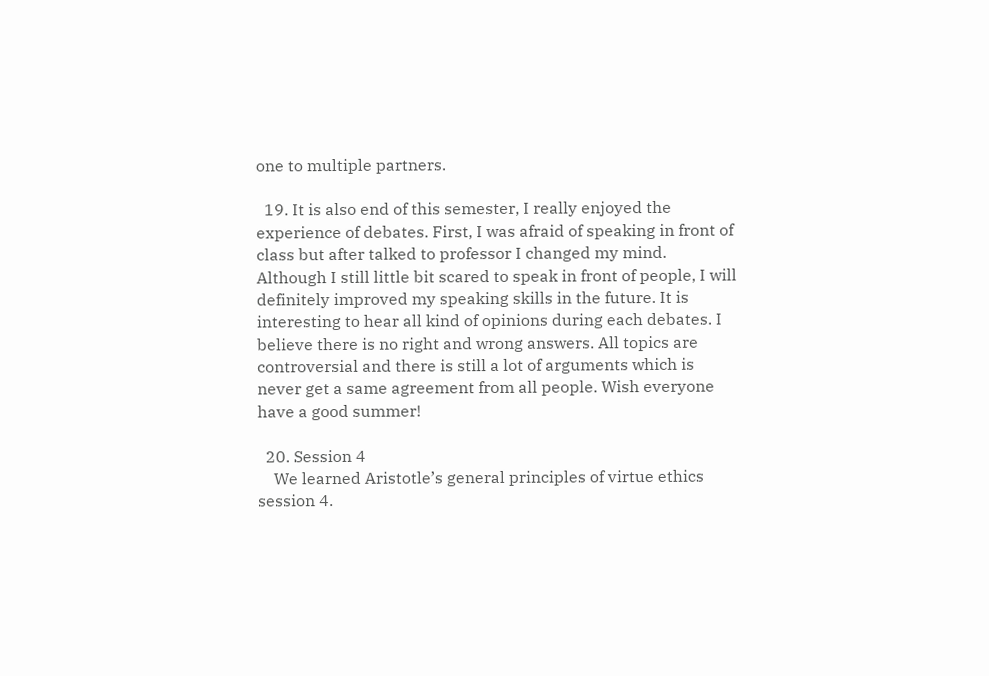one to multiple partners.

  19. It is also end of this semester, I really enjoyed the experience of debates. First, I was afraid of speaking in front of class but after talked to professor I changed my mind. Although I still little bit scared to speak in front of people, I will definitely improved my speaking skills in the future. It is interesting to hear all kind of opinions during each debates. I believe there is no right and wrong answers. All topics are controversial and there is still a lot of arguments which is never get a same agreement from all people. Wish everyone have a good summer!

  20. Session 4
    We learned Aristotle’s general principles of virtue ethics session 4.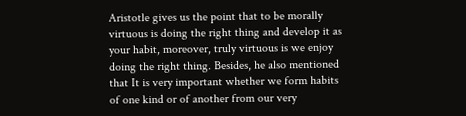Aristotle gives us the point that to be morally virtuous is doing the right thing and develop it as your habit, moreover, truly virtuous is we enjoy doing the right thing. Besides, he also mentioned that It is very important whether we form habits of one kind or of another from our very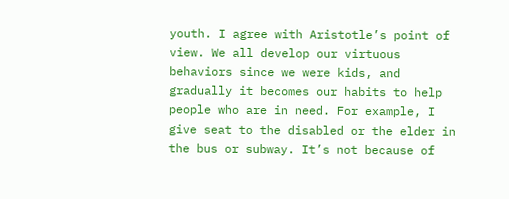youth. I agree with Aristotle’s point of view. We all develop our virtuous behaviors since we were kids, and gradually it becomes our habits to help people who are in need. For example, I give seat to the disabled or the elder in the bus or subway. It’s not because of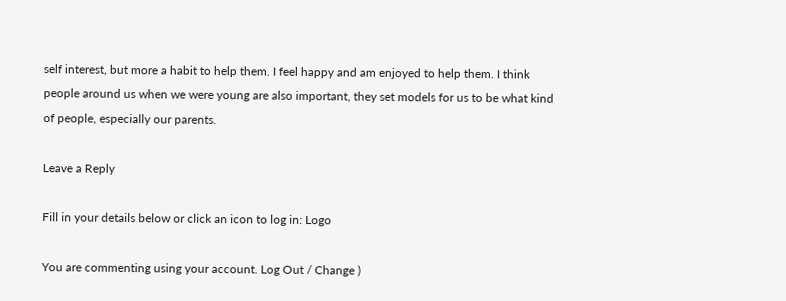self interest, but more a habit to help them. I feel happy and am enjoyed to help them. I think people around us when we were young are also important, they set models for us to be what kind of people, especially our parents.

Leave a Reply

Fill in your details below or click an icon to log in: Logo

You are commenting using your account. Log Out / Change )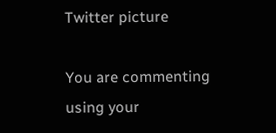Twitter picture

You are commenting using your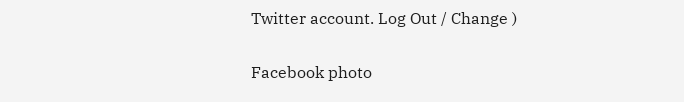Twitter account. Log Out / Change )

Facebook photo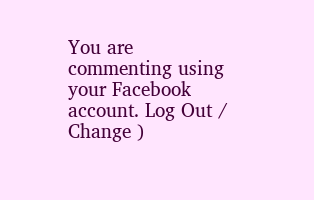You are commenting using your Facebook account. Log Out / Change )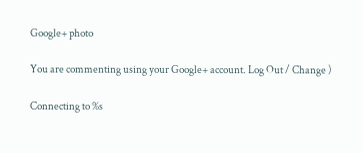Google+ photo

You are commenting using your Google+ account. Log Out / Change )

Connecting to %s